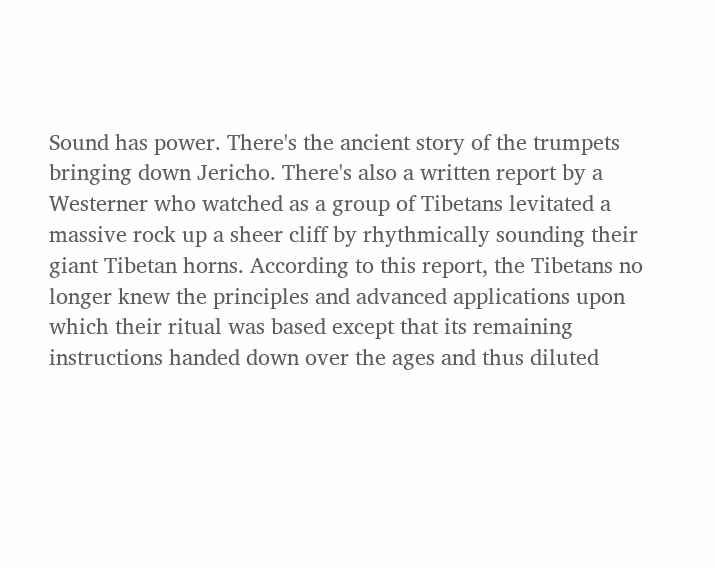Sound has power. There's the ancient story of the trumpets bringing down Jericho. There's also a written report by a Westerner who watched as a group of Tibetans levitated a massive rock up a sheer cliff by rhythmically sounding their giant Tibetan horns. According to this report, the Tibetans no longer knew the principles and advanced applications upon which their ritual was based except that its remaining instructions handed down over the ages and thus diluted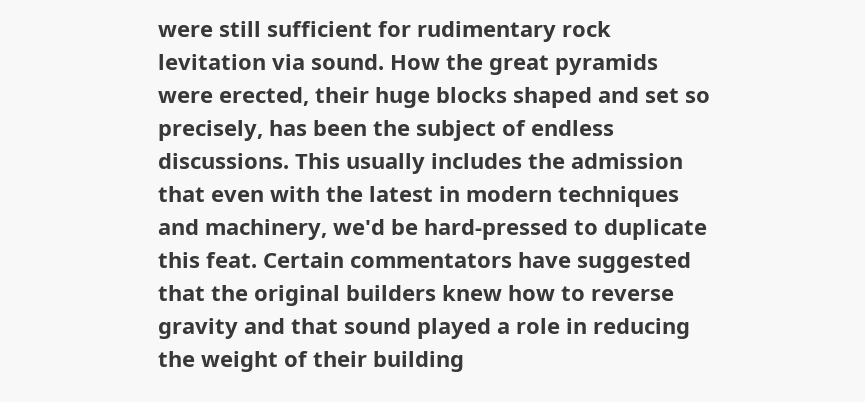were still sufficient for rudimentary rock levitation via sound. How the great pyramids were erected, their huge blocks shaped and set so precisely, has been the subject of endless discussions. This usually includes the admission that even with the latest in modern techniques and machinery, we'd be hard-pressed to duplicate this feat. Certain commentators have suggested that the original builders knew how to reverse gravity and that sound played a role in reducing the weight of their building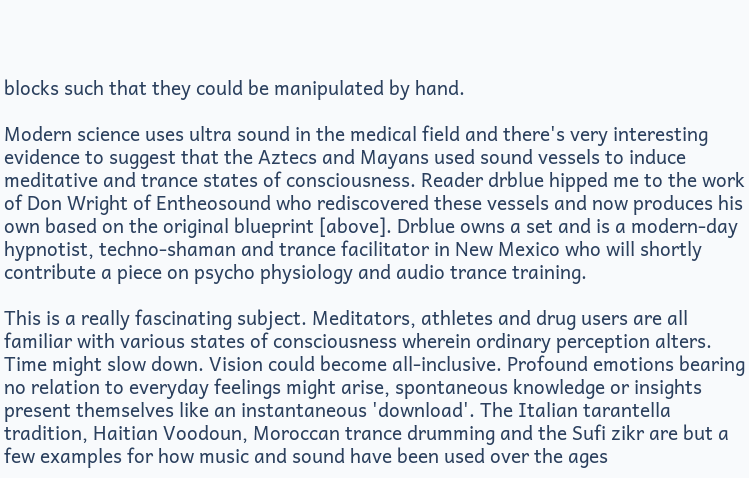blocks such that they could be manipulated by hand.

Modern science uses ultra sound in the medical field and there's very interesting evidence to suggest that the Aztecs and Mayans used sound vessels to induce meditative and trance states of consciousness. Reader drblue hipped me to the work of Don Wright of Entheosound who rediscovered these vessels and now produces his own based on the original blueprint [above]. Drblue owns a set and is a modern-day hypnotist, techno-shaman and trance facilitator in New Mexico who will shortly contribute a piece on psycho physiology and audio trance training.

This is a really fascinating subject. Meditators, athletes and drug users are all familiar with various states of consciousness wherein ordinary perception alters. Time might slow down. Vision could become all-inclusive. Profound emotions bearing no relation to everyday feelings might arise, spontaneous knowledge or insights present themselves like an instantaneous 'download'. The Italian tarantella tradition, Haitian Voodoun, Moroccan trance drumming and the Sufi zikr are but a few examples for how music and sound have been used over the ages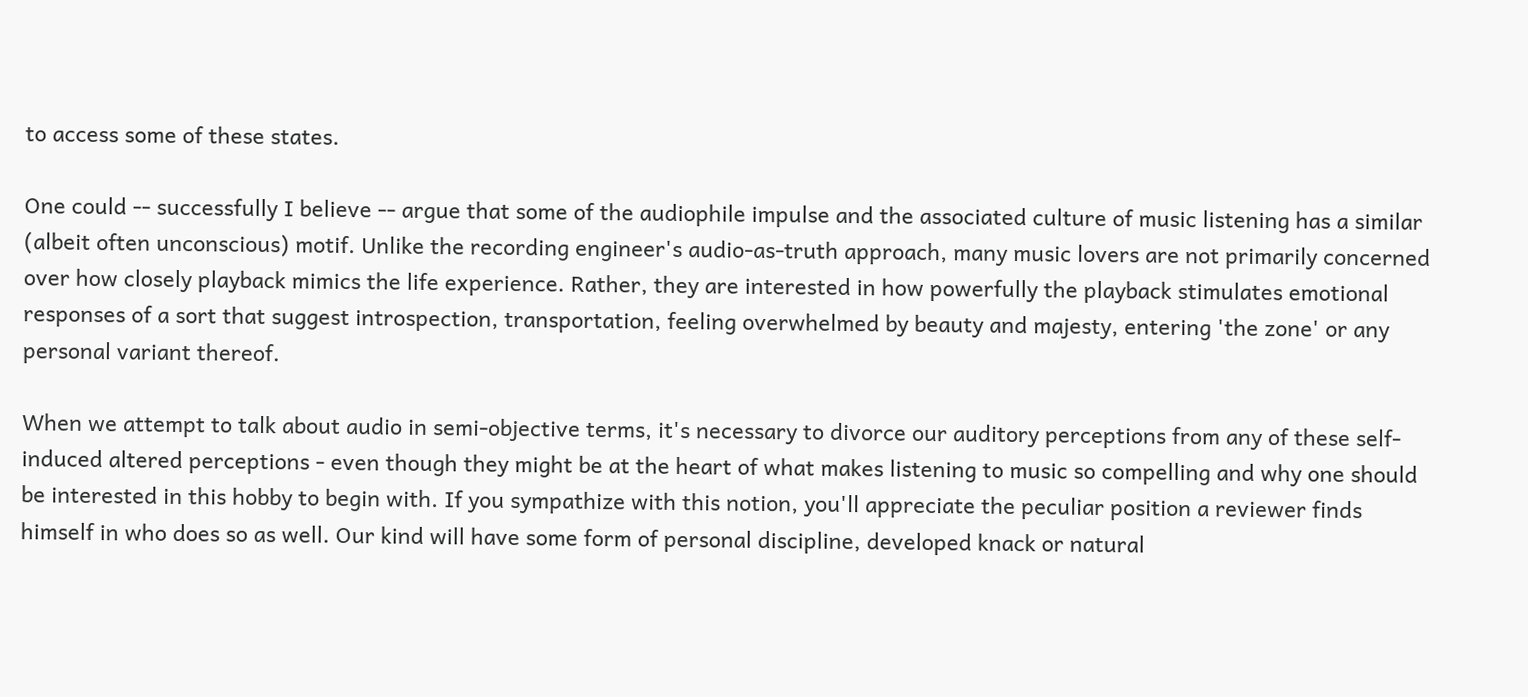to access some of these states.

One could -- successfully I believe -- argue that some of the audiophile impulse and the associated culture of music listening has a similar (albeit often unconscious) motif. Unlike the recording engineer's audio-as-truth approach, many music lovers are not primarily concerned over how closely playback mimics the life experience. Rather, they are interested in how powerfully the playback stimulates emotional responses of a sort that suggest introspection, transportation, feeling overwhelmed by beauty and majesty, entering 'the zone' or any personal variant thereof.

When we attempt to talk about audio in semi-objective terms, it's necessary to divorce our auditory perceptions from any of these self-induced altered perceptions - even though they might be at the heart of what makes listening to music so compelling and why one should be interested in this hobby to begin with. If you sympathize with this notion, you'll appreciate the peculiar position a reviewer finds himself in who does so as well. Our kind will have some form of personal discipline, developed knack or natural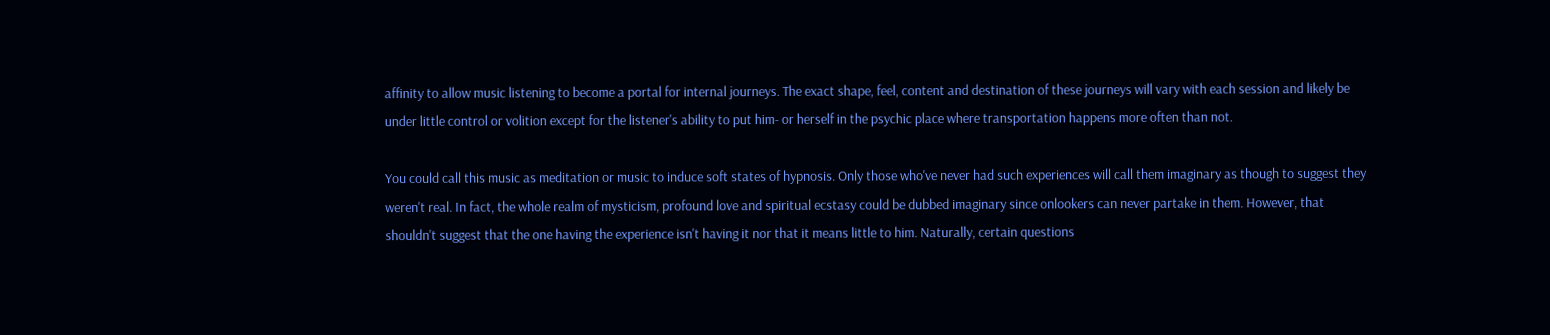affinity to allow music listening to become a portal for internal journeys. The exact shape, feel, content and destination of these journeys will vary with each session and likely be under little control or volition except for the listener's ability to put him- or herself in the psychic place where transportation happens more often than not.

You could call this music as meditation or music to induce soft states of hypnosis. Only those who've never had such experiences will call them imaginary as though to suggest they weren't real. In fact, the whole realm of mysticism, profound love and spiritual ecstasy could be dubbed imaginary since onlookers can never partake in them. However, that shouldn't suggest that the one having the experience isn't having it nor that it means little to him. Naturally, certain questions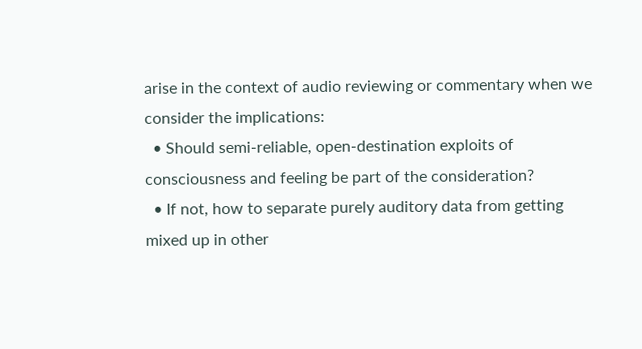arise in the context of audio reviewing or commentary when we consider the implications:
  • Should semi-reliable, open-destination exploits of consciousness and feeling be part of the consideration?
  • If not, how to separate purely auditory data from getting mixed up in other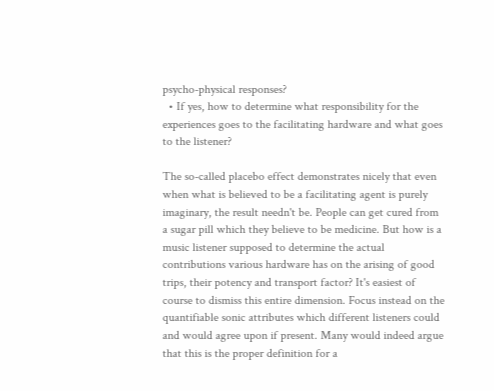psycho-physical responses?
  • If yes, how to determine what responsibility for the experiences goes to the facilitating hardware and what goes to the listener?

The so-called placebo effect demonstrates nicely that even when what is believed to be a facilitating agent is purely imaginary, the result needn't be. People can get cured from a sugar pill which they believe to be medicine. But how is a music listener supposed to determine the actual contributions various hardware has on the arising of good trips, their potency and transport factor? It's easiest of course to dismiss this entire dimension. Focus instead on the quantifiable sonic attributes which different listeners could and would agree upon if present. Many would indeed argue that this is the proper definition for a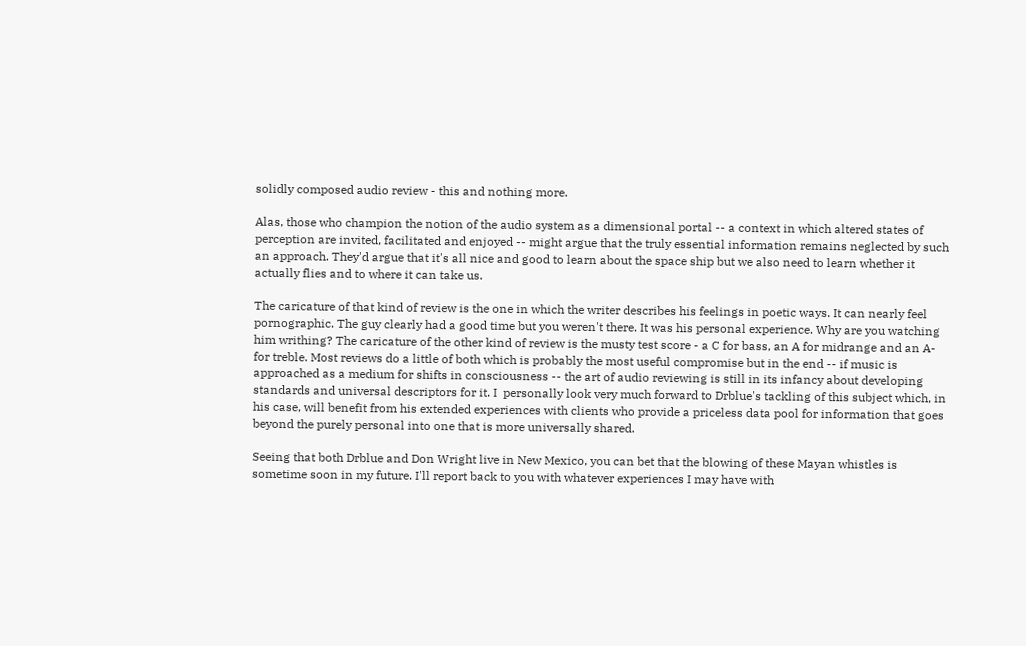solidly composed audio review - this and nothing more.

Alas, those who champion the notion of the audio system as a dimensional portal -- a context in which altered states of perception are invited, facilitated and enjoyed -- might argue that the truly essential information remains neglected by such an approach. They'd argue that it's all nice and good to learn about the space ship but we also need to learn whether it actually flies and to where it can take us.

The caricature of that kind of review is the one in which the writer describes his feelings in poetic ways. It can nearly feel pornographic. The guy clearly had a good time but you weren't there. It was his personal experience. Why are you watching him writhing? The caricature of the other kind of review is the musty test score - a C for bass, an A for midrange and an A- for treble. Most reviews do a little of both which is probably the most useful compromise but in the end -- if music is approached as a medium for shifts in consciousness -- the art of audio reviewing is still in its infancy about developing standards and universal descriptors for it. I  personally look very much forward to Drblue's tackling of this subject which, in his case, will benefit from his extended experiences with clients who provide a priceless data pool for information that goes beyond the purely personal into one that is more universally shared.

Seeing that both Drblue and Don Wright live in New Mexico, you can bet that the blowing of these Mayan whistles is sometime soon in my future. I'll report back to you with whatever experiences I may have with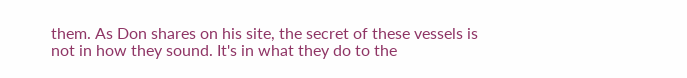them. As Don shares on his site, the secret of these vessels is not in how they sound. It's in what they do to the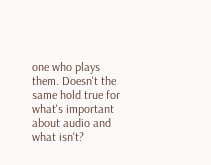one who plays them. Doesn't the same hold true for what's important about audio and what isn't?